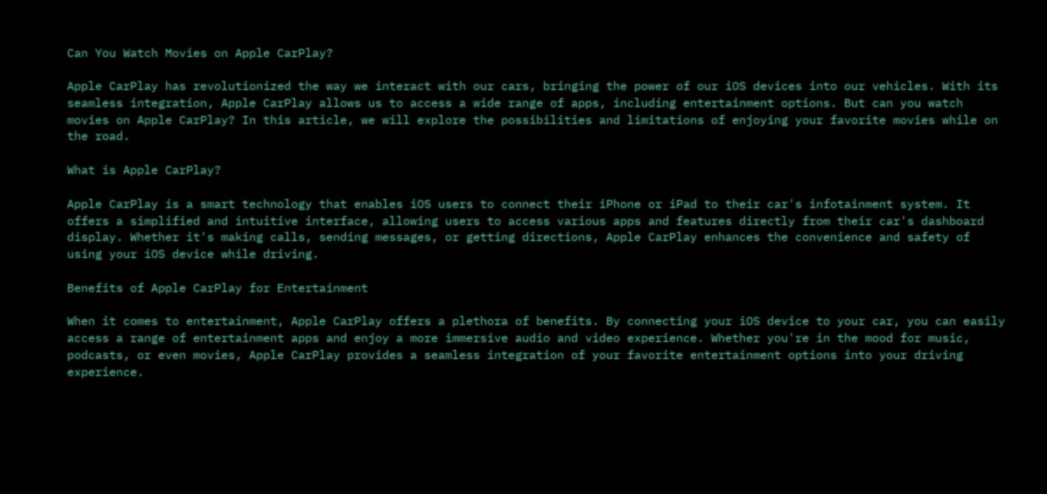Can You Watch Movies on Apple CarPlay?

Apple CarPlay has revolutionized the way we interact with our cars, bringing the power of our iOS devices into our vehicles. With its seamless integration, Apple CarPlay allows us to access a wide range of apps, including entertainment options. But can you watch movies on Apple CarPlay? In this article, we will explore the possibilities and limitations of enjoying your favorite movies while on the road.

What is Apple CarPlay?

Apple CarPlay is a smart technology that enables iOS users to connect their iPhone or iPad to their car's infotainment system. It offers a simplified and intuitive interface, allowing users to access various apps and features directly from their car's dashboard display. Whether it's making calls, sending messages, or getting directions, Apple CarPlay enhances the convenience and safety of using your iOS device while driving.

Benefits of Apple CarPlay for Entertainment

When it comes to entertainment, Apple CarPlay offers a plethora of benefits. By connecting your iOS device to your car, you can easily access a range of entertainment apps and enjoy a more immersive audio and video experience. Whether you're in the mood for music, podcasts, or even movies, Apple CarPlay provides a seamless integration of your favorite entertainment options into your driving experience.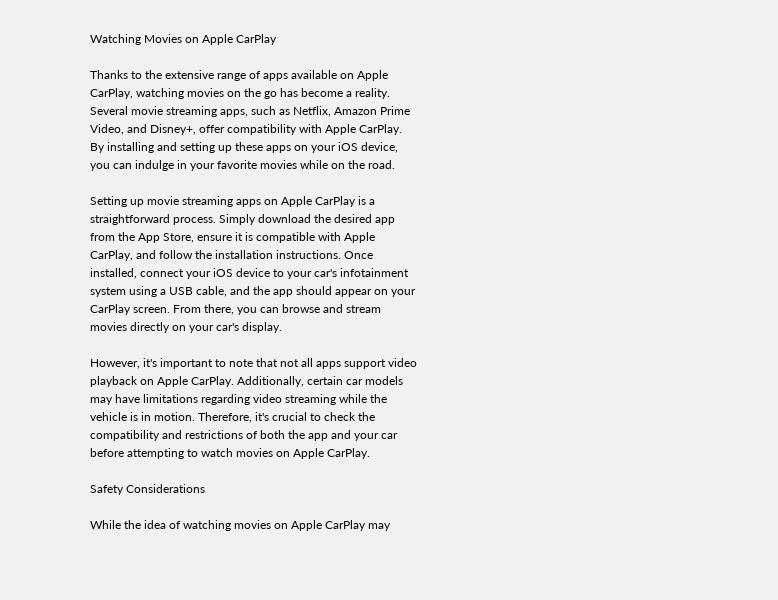Watching Movies on Apple CarPlay

Thanks to the extensive range of apps available on Apple CarPlay, watching movies on the go has become a reality. Several movie streaming apps, such as Netflix, Amazon Prime Video, and Disney+, offer compatibility with Apple CarPlay. By installing and setting up these apps on your iOS device, you can indulge in your favorite movies while on the road.

Setting up movie streaming apps on Apple CarPlay is a straightforward process. Simply download the desired app from the App Store, ensure it is compatible with Apple CarPlay, and follow the installation instructions. Once installed, connect your iOS device to your car's infotainment system using a USB cable, and the app should appear on your CarPlay screen. From there, you can browse and stream movies directly on your car's display.

However, it's important to note that not all apps support video playback on Apple CarPlay. Additionally, certain car models may have limitations regarding video streaming while the vehicle is in motion. Therefore, it's crucial to check the compatibility and restrictions of both the app and your car before attempting to watch movies on Apple CarPlay.

Safety Considerations

While the idea of watching movies on Apple CarPlay may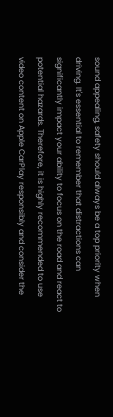sound appealing, safety should always be a top priority when driving. It's essential to remember that distractions can significantly impact your ability to focus on the road and react to potential hazards. Therefore, it is highly recommended to use video content on Apple CarPlay responsibly and consider the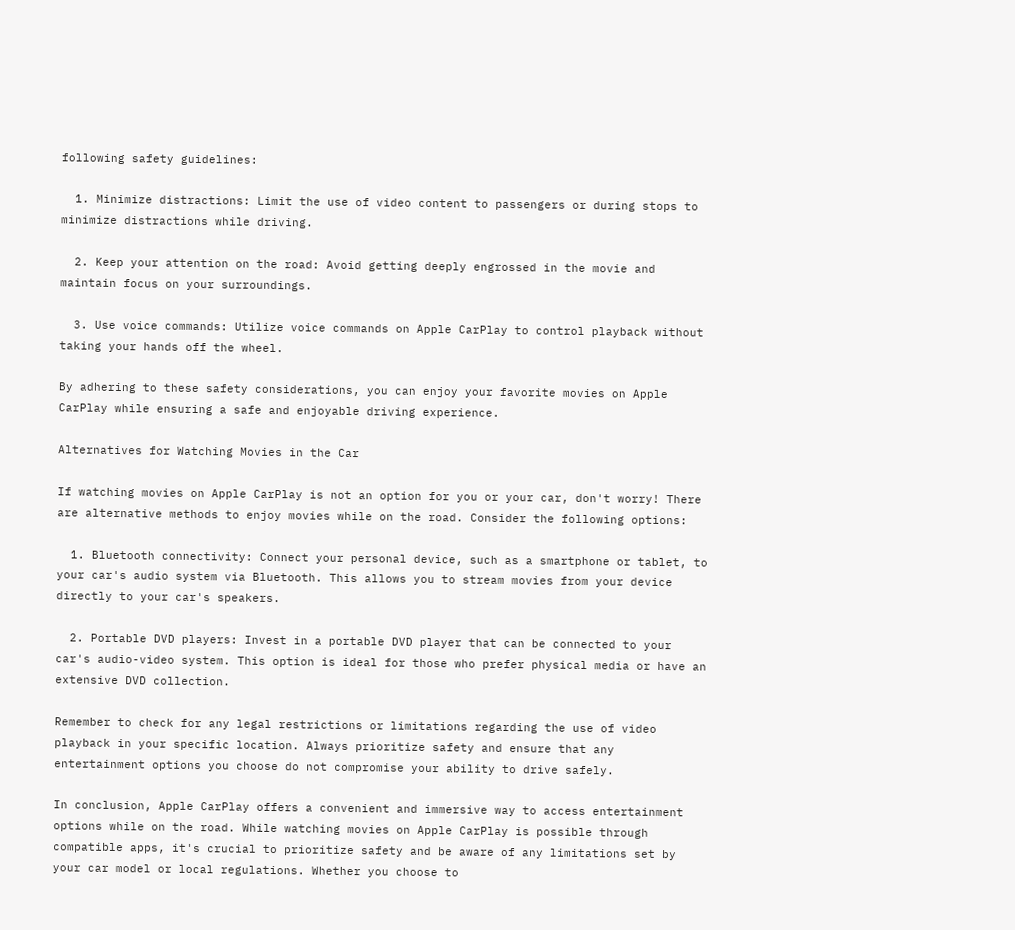following safety guidelines:

  1. Minimize distractions: Limit the use of video content to passengers or during stops to minimize distractions while driving.

  2. Keep your attention on the road: Avoid getting deeply engrossed in the movie and maintain focus on your surroundings.

  3. Use voice commands: Utilize voice commands on Apple CarPlay to control playback without taking your hands off the wheel.

By adhering to these safety considerations, you can enjoy your favorite movies on Apple CarPlay while ensuring a safe and enjoyable driving experience.

Alternatives for Watching Movies in the Car

If watching movies on Apple CarPlay is not an option for you or your car, don't worry! There are alternative methods to enjoy movies while on the road. Consider the following options:

  1. Bluetooth connectivity: Connect your personal device, such as a smartphone or tablet, to your car's audio system via Bluetooth. This allows you to stream movies from your device directly to your car's speakers.

  2. Portable DVD players: Invest in a portable DVD player that can be connected to your car's audio-video system. This option is ideal for those who prefer physical media or have an extensive DVD collection.

Remember to check for any legal restrictions or limitations regarding the use of video playback in your specific location. Always prioritize safety and ensure that any entertainment options you choose do not compromise your ability to drive safely.

In conclusion, Apple CarPlay offers a convenient and immersive way to access entertainment options while on the road. While watching movies on Apple CarPlay is possible through compatible apps, it's crucial to prioritize safety and be aware of any limitations set by your car model or local regulations. Whether you choose to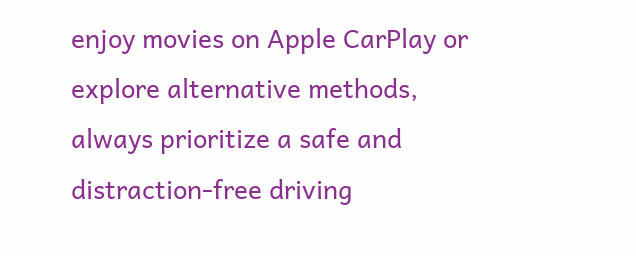enjoy movies on Apple CarPlay or explore alternative methods, always prioritize a safe and distraction-free driving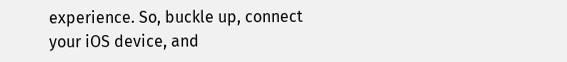experience. So, buckle up, connect your iOS device, and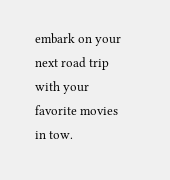embark on your next road trip with your favorite movies in tow.